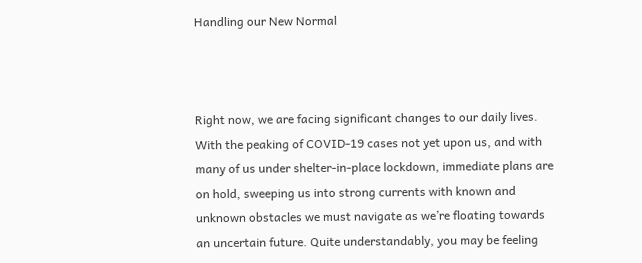Handling our New Normal



Right now, we are facing significant changes to our daily lives. With the peaking of COVID-19 cases not yet upon us, and with many of us under shelter-in-place lockdown, immediate plans are on hold, sweeping us into strong currents with known and unknown obstacles we must navigate as we’re floating towards an uncertain future. Quite understandably, you may be feeling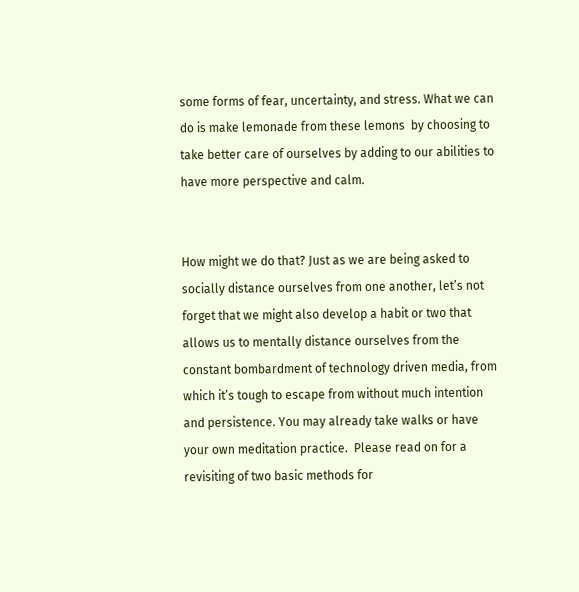some forms of fear, uncertainty, and stress. What we can do is make lemonade from these lemons  by choosing to take better care of ourselves by adding to our abilities to have more perspective and calm.


How might we do that? Just as we are being asked to socially distance ourselves from one another, let’s not forget that we might also develop a habit or two that allows us to mentally distance ourselves from the constant bombardment of technology driven media, from which it’s tough to escape from without much intention and persistence. You may already take walks or have your own meditation practice.  Please read on for a revisiting of two basic methods for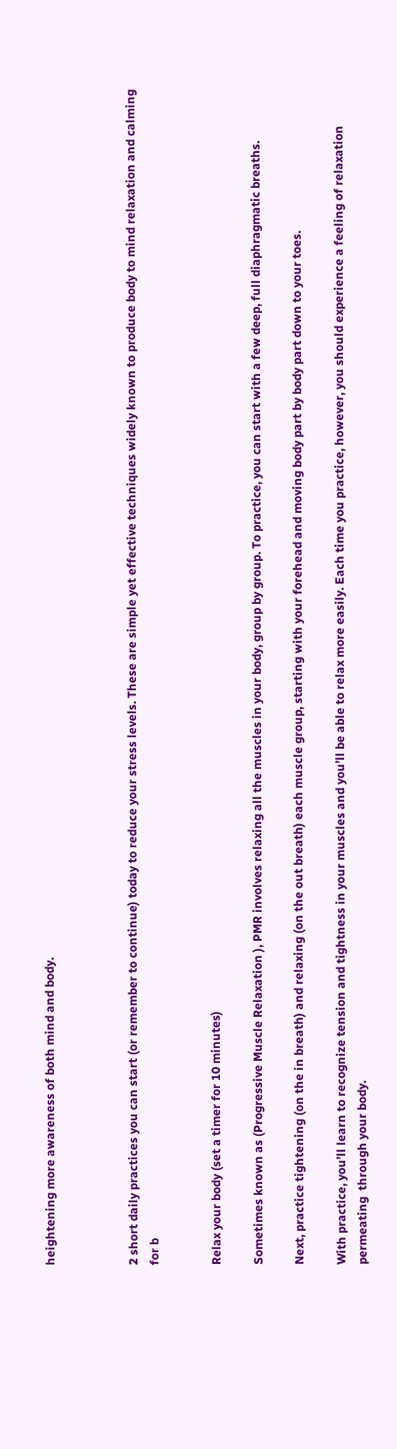heightening more awareness of both mind and body.



2 short daily practices you can start (or remember to continue) today to reduce your stress levels. These are simple yet effective techniques widely known to produce body to mind relaxation and calming for b


Relax your body (set a timer for 10 minutes)

Sometimes known as (Progressive Muscle Relaxation ), PMR involves relaxing all the muscles in your body, group by group. To practice, you can start with a few deep, full diaphragmatic breaths.

Next, practice tightening (on the in breath) and relaxing (on the out breath) each muscle group, starting with your forehead and moving body part by body part down to your toes.

With practice, you’ll learn to recognize tension and tightness in your muscles and you’ll be able to relax more easily. Each time you practice, however, you should experience a feeling of relaxation permeating  through your body.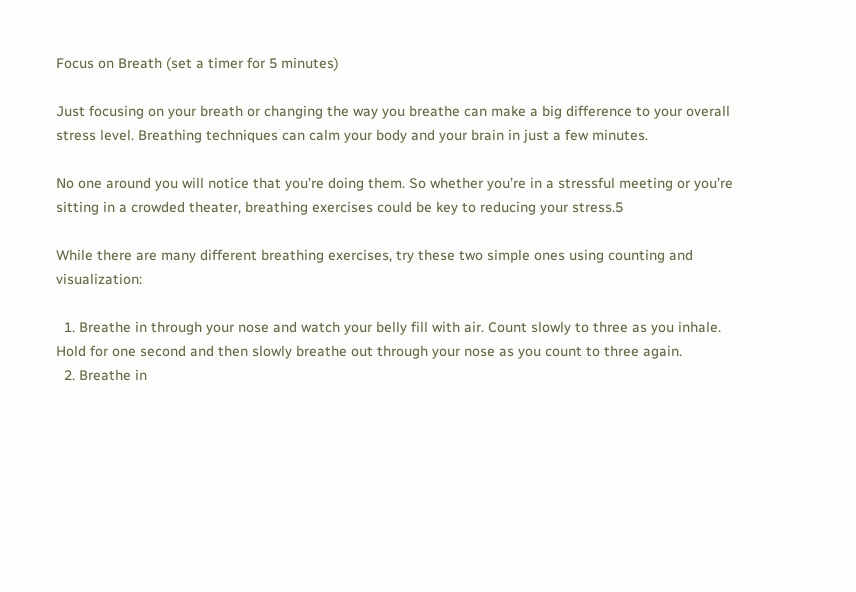Focus on Breath (set a timer for 5 minutes)

Just focusing on your breath or changing the way you breathe can make a big difference to your overall stress level. Breathing techniques can calm your body and your brain in just a few minutes.

No one around you will notice that you’re doing them. So whether you’re in a stressful meeting or you’re sitting in a crowded theater, breathing exercises could be key to reducing your stress.5

While there are many different breathing exercises, try these two simple ones using counting and visualization:

  1. Breathe in through your nose and watch your belly fill with air. Count slowly to three as you inhale. Hold for one second and then slowly breathe out through your nose as you count to three again.
  2. Breathe in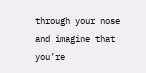through your nose and imagine that you’re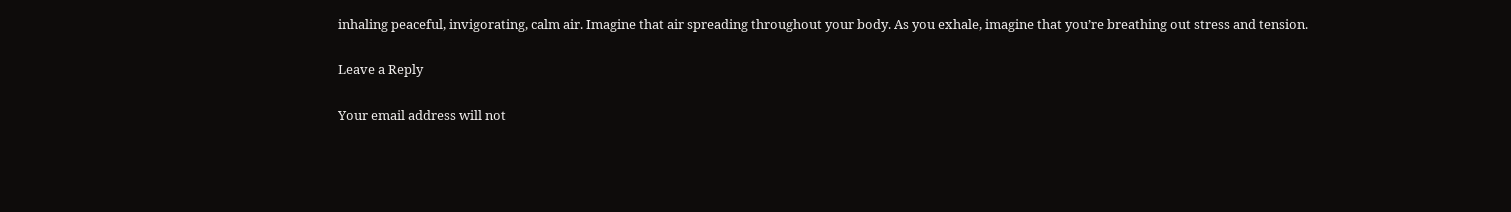inhaling peaceful, invigorating, calm air. Imagine that air spreading throughout your body. As you exhale, imagine that you’re breathing out stress and tension.

Leave a Reply

Your email address will not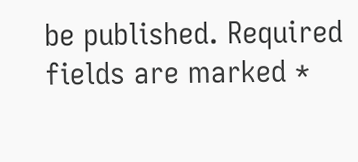be published. Required fields are marked *